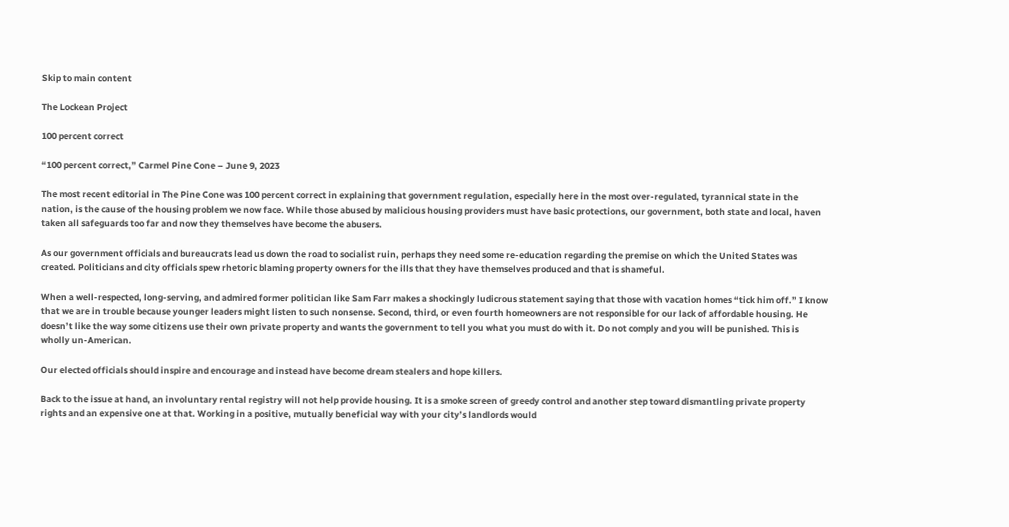Skip to main content

The Lockean Project

100 percent correct

“100 percent correct,” Carmel Pine Cone – June 9, 2023

The most recent editorial in The Pine Cone was 100 percent correct in explaining that government regulation, especially here in the most over-regulated, tyrannical state in the nation, is the cause of the housing problem we now face. While those abused by malicious housing providers must have basic protections, our government, both state and local, haven taken all safeguards too far and now they themselves have become the abusers.

As our government officials and bureaucrats lead us down the road to socialist ruin, perhaps they need some re-education regarding the premise on which the United States was created. Politicians and city officials spew rhetoric blaming property owners for the ills that they have themselves produced and that is shameful.

When a well-respected, long-serving, and admired former politician like Sam Farr makes a shockingly ludicrous statement saying that those with vacation homes “tick him off.” I know that we are in trouble because younger leaders might listen to such nonsense. Second, third, or even fourth homeowners are not responsible for our lack of affordable housing. He doesn’t like the way some citizens use their own private property and wants the government to tell you what you must do with it. Do not comply and you will be punished. This is wholly un-American.

Our elected officials should inspire and encourage and instead have become dream stealers and hope killers.

Back to the issue at hand, an involuntary rental registry will not help provide housing. It is a smoke screen of greedy control and another step toward dismantling private property rights and an expensive one at that. Working in a positive, mutually beneficial way with your city’s landlords would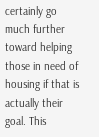certainly go much further toward helping those in need of housing if that is actually their goal. This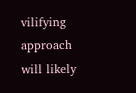vilifying approach will likely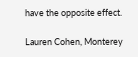have the opposite effect.

Lauren Cohen, Monterey